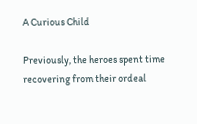A Curious Child

Previously, the heroes spent time recovering from their ordeal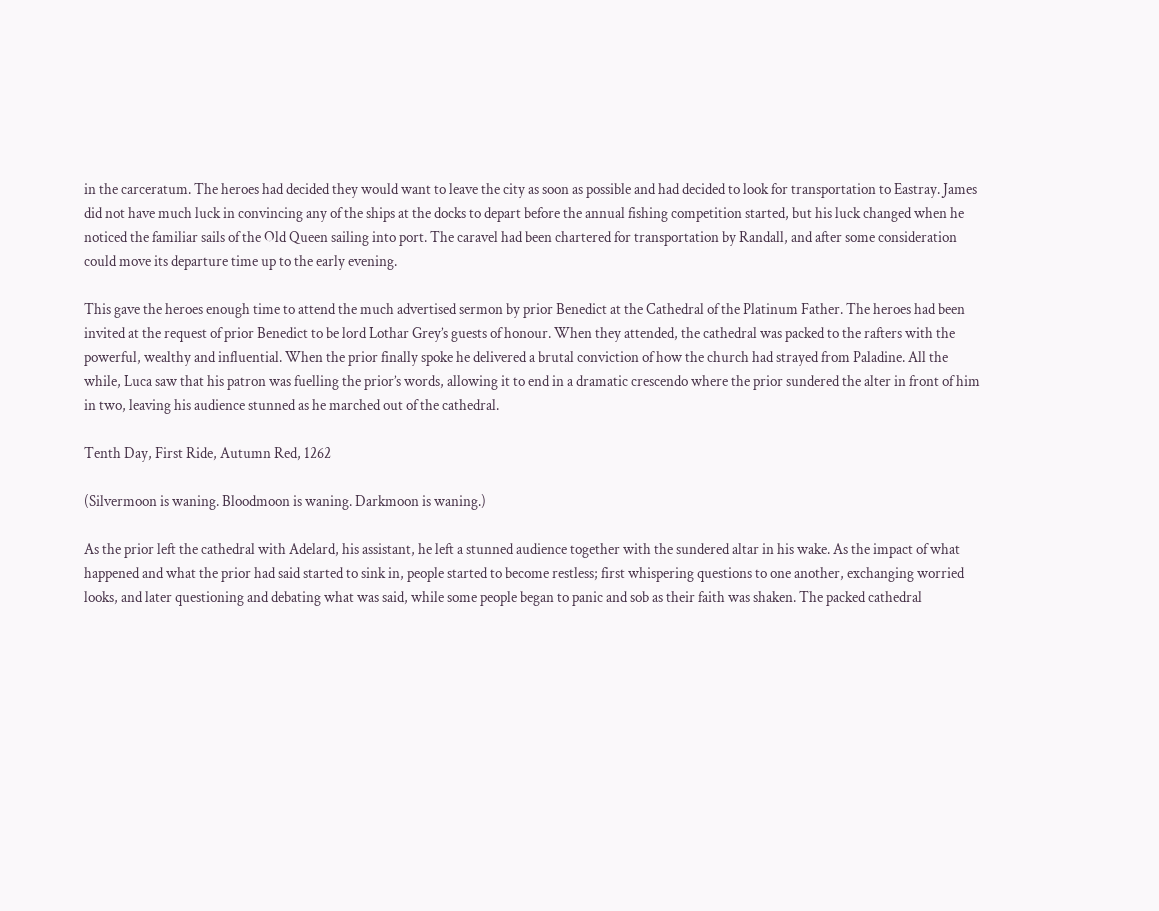in the carceratum. The heroes had decided they would want to leave the city as soon as possible and had decided to look for transportation to Eastray. James did not have much luck in convincing any of the ships at the docks to depart before the annual fishing competition started, but his luck changed when he noticed the familiar sails of the Old Queen sailing into port. The caravel had been chartered for transportation by Randall, and after some consideration could move its departure time up to the early evening.

This gave the heroes enough time to attend the much advertised sermon by prior Benedict at the Cathedral of the Platinum Father. The heroes had been invited at the request of prior Benedict to be lord Lothar Grey’s guests of honour. When they attended, the cathedral was packed to the rafters with the powerful, wealthy and influential. When the prior finally spoke he delivered a brutal conviction of how the church had strayed from Paladine. All the while, Luca saw that his patron was fuelling the prior’s words, allowing it to end in a dramatic crescendo where the prior sundered the alter in front of him in two, leaving his audience stunned as he marched out of the cathedral.

Tenth Day, First Ride, Autumn Red, 1262

(Silvermoon is waning. Bloodmoon is waning. Darkmoon is waning.)

As the prior left the cathedral with Adelard, his assistant, he left a stunned audience together with the sundered altar in his wake. As the impact of what happened and what the prior had said started to sink in, people started to become restless; first whispering questions to one another, exchanging worried looks, and later questioning and debating what was said, while some people began to panic and sob as their faith was shaken. The packed cathedral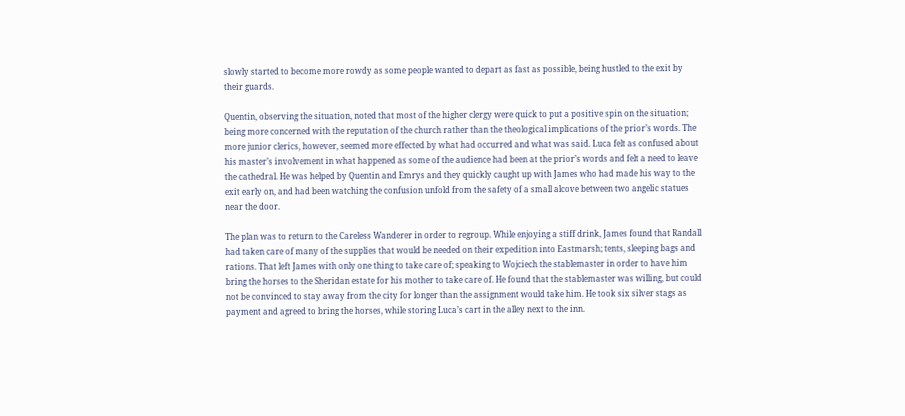slowly started to become more rowdy as some people wanted to depart as fast as possible, being hustled to the exit by their guards.

Quentin, observing the situation, noted that most of the higher clergy were quick to put a positive spin on the situation; being more concerned with the reputation of the church rather than the theological implications of the prior’s words. The more junior clerics, however, seemed more effected by what had occurred and what was said. Luca felt as confused about his master’s involvement in what happened as some of the audience had been at the prior’s words and felt a need to leave the cathedral. He was helped by Quentin and Emrys and they quickly caught up with James who had made his way to the exit early on, and had been watching the confusion unfold from the safety of a small alcove between two angelic statues near the door.

The plan was to return to the Careless Wanderer in order to regroup. While enjoying a stiff drink, James found that Randall had taken care of many of the supplies that would be needed on their expedition into Eastmarsh; tents, sleeping bags and rations. That left James with only one thing to take care of; speaking to Wojciech the stablemaster in order to have him bring the horses to the Sheridan estate for his mother to take care of. He found that the stablemaster was willing, but could not be convinced to stay away from the city for longer than the assignment would take him. He took six silver stags as payment and agreed to bring the horses, while storing Luca’s cart in the alley next to the inn.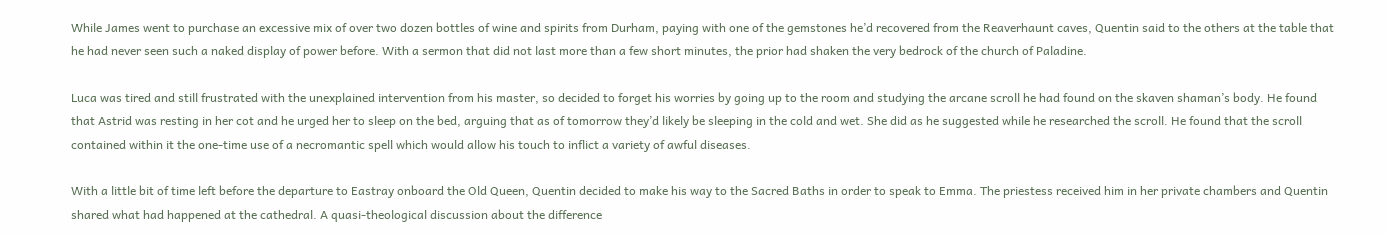While James went to purchase an excessive mix of over two dozen bottles of wine and spirits from Durham, paying with one of the gemstones he’d recovered from the Reaverhaunt caves, Quentin said to the others at the table that he had never seen such a naked display of power before. With a sermon that did not last more than a few short minutes, the prior had shaken the very bedrock of the church of Paladine.

Luca was tired and still frustrated with the unexplained intervention from his master, so decided to forget his worries by going up to the room and studying the arcane scroll he had found on the skaven shaman’s body. He found that Astrid was resting in her cot and he urged her to sleep on the bed, arguing that as of tomorrow they’d likely be sleeping in the cold and wet. She did as he suggested while he researched the scroll. He found that the scroll contained within it the one-time use of a necromantic spell which would allow his touch to inflict a variety of awful diseases.

With a little bit of time left before the departure to Eastray onboard the Old Queen, Quentin decided to make his way to the Sacred Baths in order to speak to Emma. The priestess received him in her private chambers and Quentin shared what had happened at the cathedral. A quasi-theological discussion about the difference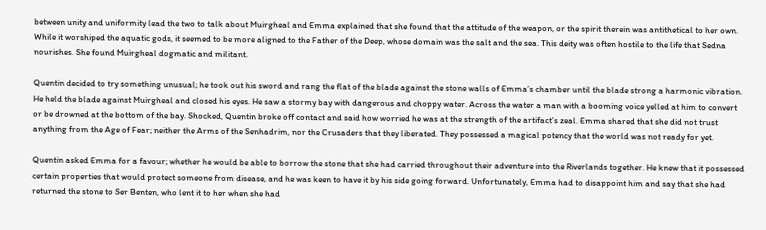between unity and uniformity lead the two to talk about Muirgheal and Emma explained that she found that the attitude of the weapon, or the spirit therein was antithetical to her own. While it worshiped the aquatic gods, it seemed to be more aligned to the Father of the Deep, whose domain was the salt and the sea. This deity was often hostile to the life that Sedna nourishes. She found Muirgheal dogmatic and militant.

Quentin decided to try something unusual; he took out his sword and rang the flat of the blade against the stone walls of Emma’s chamber until the blade strong a harmonic vibration. He held the blade against Muirgheal and closed his eyes. He saw a stormy bay with dangerous and choppy water. Across the water a man with a booming voice yelled at him to convert or be drowned at the bottom of the bay. Shocked, Quentin broke off contact and said how worried he was at the strength of the artifact’s zeal. Emma shared that she did not trust anything from the Age of Fear; neither the Arms of the Senhadrim, nor the Crusaders that they liberated. They possessed a magical potency that the world was not ready for yet.

Quentin asked Emma for a favour; whether he would be able to borrow the stone that she had carried throughout their adventure into the Riverlands together. He knew that it possessed certain properties that would protect someone from disease, and he was keen to have it by his side going forward. Unfortunately, Emma had to disappoint him and say that she had returned the stone to Ser Benten, who lent it to her when she had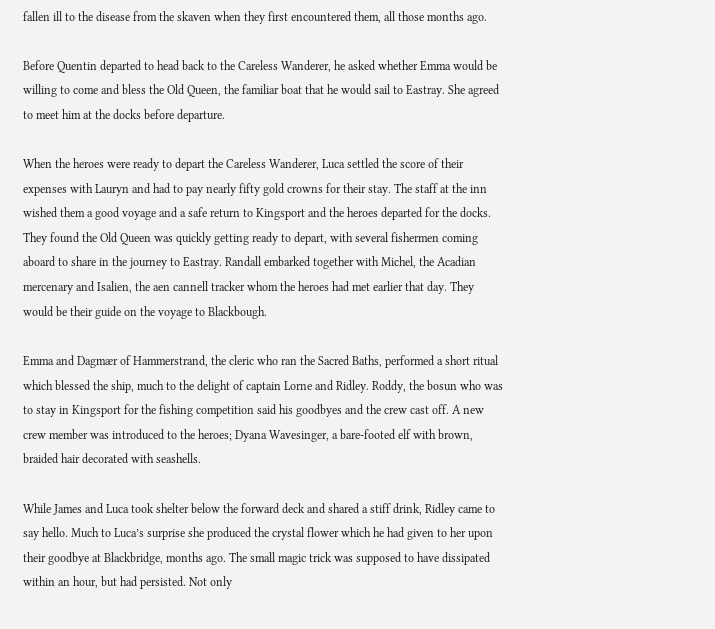fallen ill to the disease from the skaven when they first encountered them, all those months ago.

Before Quentin departed to head back to the Careless Wanderer, he asked whether Emma would be willing to come and bless the Old Queen, the familiar boat that he would sail to Eastray. She agreed to meet him at the docks before departure.

When the heroes were ready to depart the Careless Wanderer, Luca settled the score of their expenses with Lauryn and had to pay nearly fifty gold crowns for their stay. The staff at the inn wished them a good voyage and a safe return to Kingsport and the heroes departed for the docks. They found the Old Queen was quickly getting ready to depart, with several fishermen coming aboard to share in the journey to Eastray. Randall embarked together with Michel, the Acadian mercenary and Isalien, the aen cannell tracker whom the heroes had met earlier that day. They would be their guide on the voyage to Blackbough.

Emma and Dagmær of Hammerstrand, the cleric who ran the Sacred Baths, performed a short ritual which blessed the ship, much to the delight of captain Lorne and Ridley. Roddy, the bosun who was to stay in Kingsport for the fishing competition said his goodbyes and the crew cast off. A new crew member was introduced to the heroes; Dyana Wavesinger, a bare-footed elf with brown, braided hair decorated with seashells.

While James and Luca took shelter below the forward deck and shared a stiff drink, Ridley came to say hello. Much to Luca’s surprise she produced the crystal flower which he had given to her upon their goodbye at Blackbridge, months ago. The small magic trick was supposed to have dissipated within an hour, but had persisted. Not only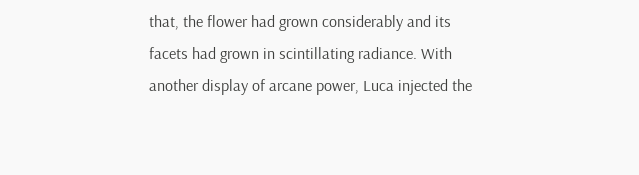that, the flower had grown considerably and its facets had grown in scintillating radiance. With another display of arcane power, Luca injected the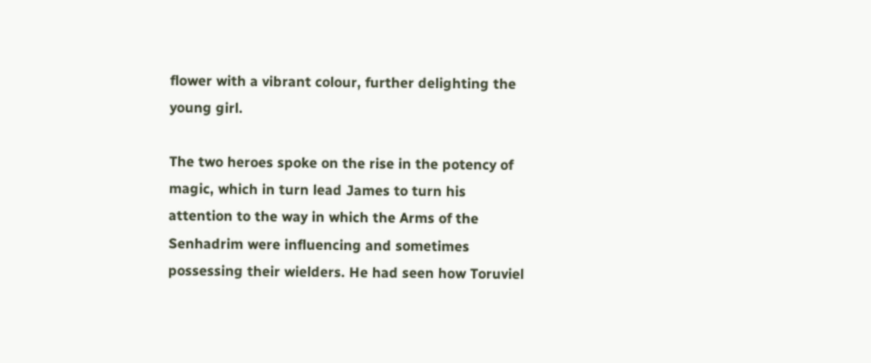flower with a vibrant colour, further delighting the young girl.

The two heroes spoke on the rise in the potency of magic, which in turn lead James to turn his attention to the way in which the Arms of the Senhadrim were influencing and sometimes possessing their wielders. He had seen how Toruviel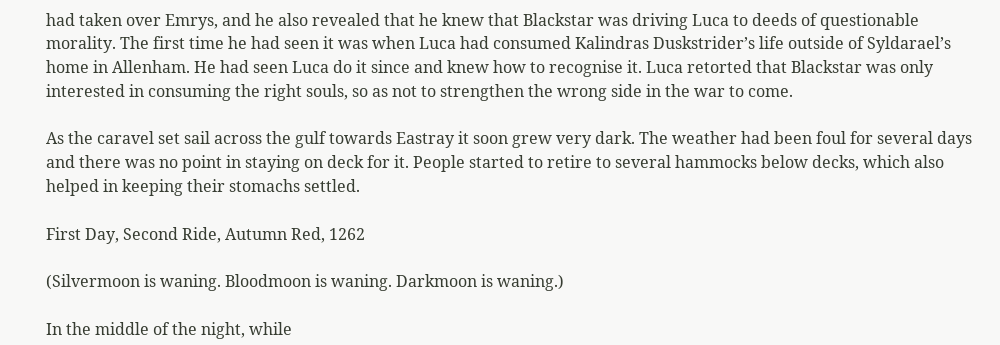had taken over Emrys, and he also revealed that he knew that Blackstar was driving Luca to deeds of questionable morality. The first time he had seen it was when Luca had consumed Kalindras Duskstrider’s life outside of Syldarael’s home in Allenham. He had seen Luca do it since and knew how to recognise it. Luca retorted that Blackstar was only interested in consuming the right souls, so as not to strengthen the wrong side in the war to come.

As the caravel set sail across the gulf towards Eastray it soon grew very dark. The weather had been foul for several days and there was no point in staying on deck for it. People started to retire to several hammocks below decks, which also helped in keeping their stomachs settled.

First Day, Second Ride, Autumn Red, 1262

(Silvermoon is waning. Bloodmoon is waning. Darkmoon is waning.)

In the middle of the night, while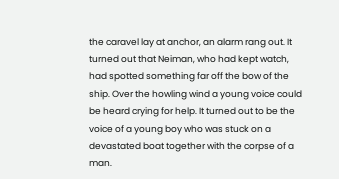the caravel lay at anchor, an alarm rang out. It turned out that Neiman, who had kept watch, had spotted something far off the bow of the ship. Over the howling wind a young voice could be heard crying for help. It turned out to be the voice of a young boy who was stuck on a devastated boat together with the corpse of a man.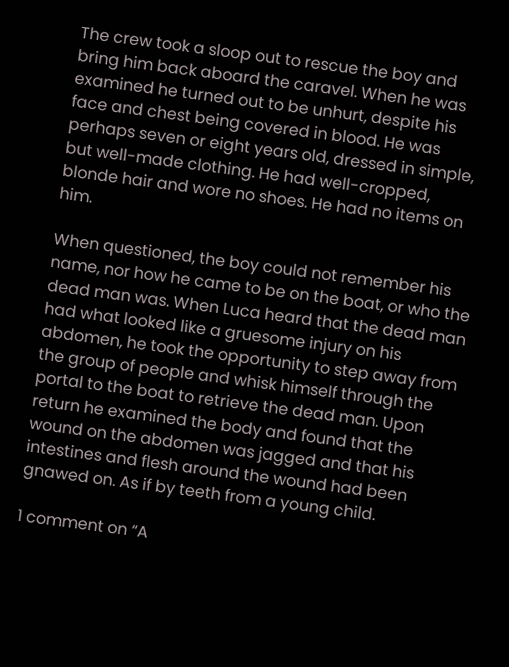The crew took a sloop out to rescue the boy and bring him back aboard the caravel. When he was examined he turned out to be unhurt, despite his face and chest being covered in blood. He was perhaps seven or eight years old, dressed in simple, but well-made clothing. He had well-cropped, blonde hair and wore no shoes. He had no items on him.

When questioned, the boy could not remember his name, nor how he came to be on the boat, or who the dead man was. When Luca heard that the dead man had what looked like a gruesome injury on his abdomen, he took the opportunity to step away from the group of people and whisk himself through the portal to the boat to retrieve the dead man. Upon return he examined the body and found that the wound on the abdomen was jagged and that his intestines and flesh around the wound had been gnawed on. As if by teeth from a young child.

1 comment on “A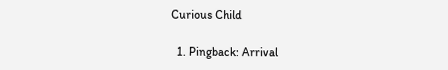Curious Child

  1. Pingback: Arrival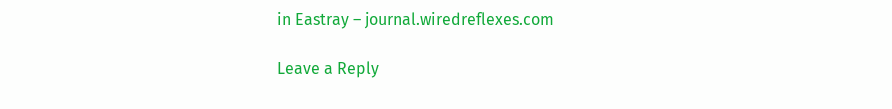in Eastray – journal.wiredreflexes.com

Leave a Reply